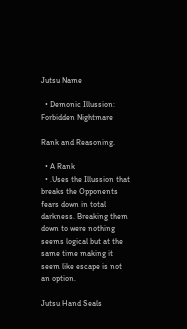Jutsu Name

  • Demonic Illussion: Forbidden Nightmare

Rank and Reasoning.

  • A Rank
  • .Uses the Illussion that breaks the Opponents fears down in total darkness. Breaking them down to were nothing seems logical but at the same time making it seem like escape is not an option.

Jutsu Hand Seals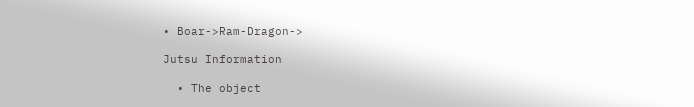• Boar->Ram-Dragon->

Jutsu Information

  • The object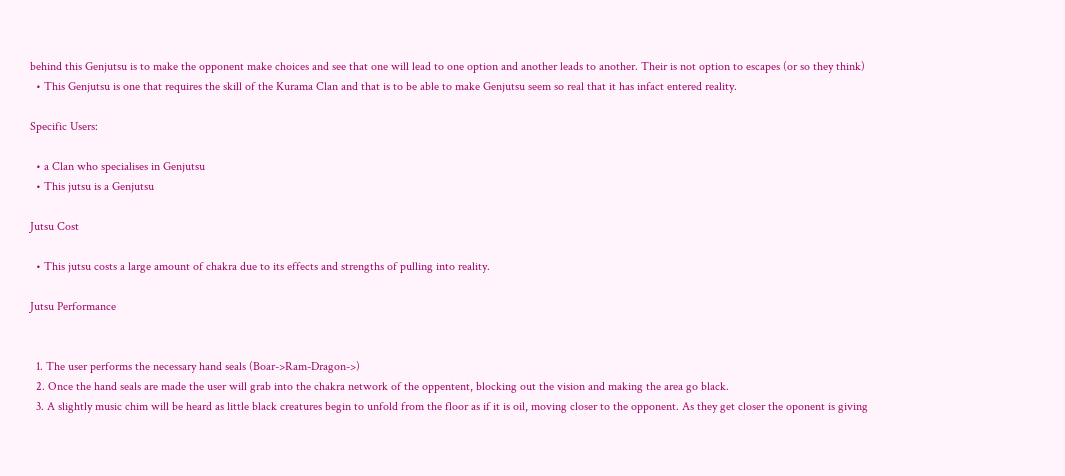behind this Genjutsu is to make the opponent make choices and see that one will lead to one option and another leads to another. Their is not option to escapes (or so they think)
  • This Genjutsu is one that requires the skill of the Kurama Clan and that is to be able to make Genjutsu seem so real that it has infact entered reality.

Specific Users:

  • a Clan who specialises in Genjutsu
  • This jutsu is a Genjutsu

Jutsu Cost

  • This jutsu costs a large amount of chakra due to its effects and strengths of pulling into reality.

Jutsu Performance


  1. The user performs the necessary hand seals (Boar->Ram-Dragon->)
  2. Once the hand seals are made the user will grab into the chakra network of the oppentent, blocking out the vision and making the area go black.
  3. A slightly music chim will be heard as little black creatures begin to unfold from the floor as if it is oil, moving closer to the opponent. As they get closer the oponent is giving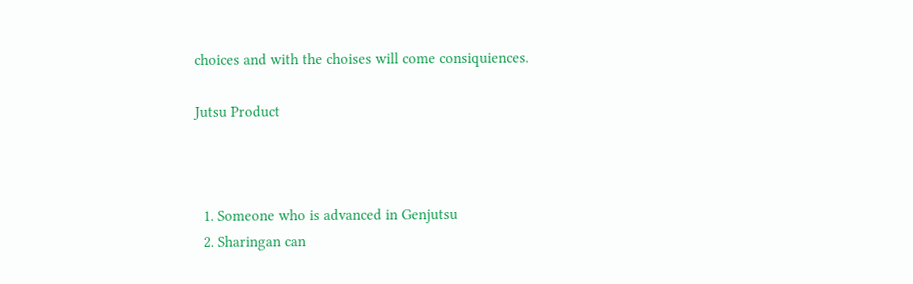choices and with the choises will come consiquiences.

Jutsu Product



  1. Someone who is advanced in Genjutsu
  2. Sharingan can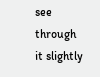see through it slightly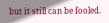but it still can be fooled.